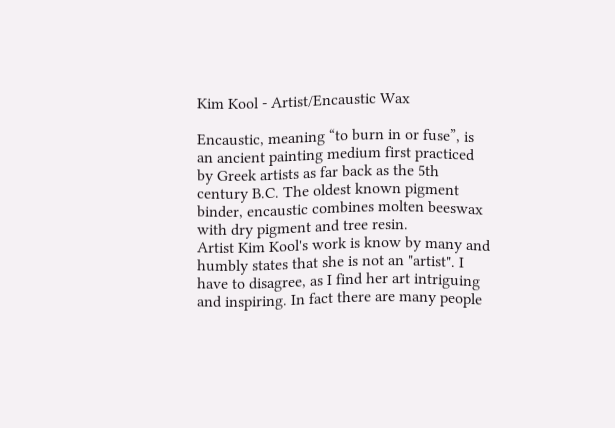Kim Kool - Artist/Encaustic Wax

Encaustic, meaning “to burn in or fuse”, is an ancient painting medium first practiced by Greek artists as far back as the 5th century B.C. The oldest known pigment binder, encaustic combines molten beeswax with dry pigment and tree resin.
Artist Kim Kool's work is know by many and humbly states that she is not an "artist". I have to disagree, as I find her art intriguing and inspiring. In fact there are many people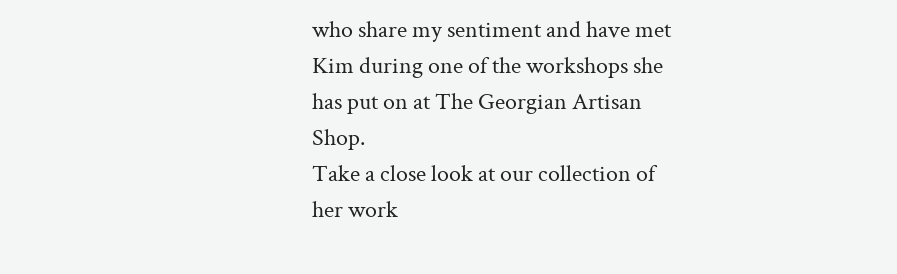who share my sentiment and have met Kim during one of the workshops she has put on at The Georgian Artisan Shop.
Take a close look at our collection of her work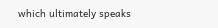which ultimately speaks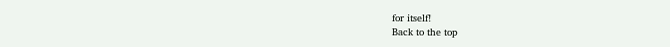for itself!
Back to the top